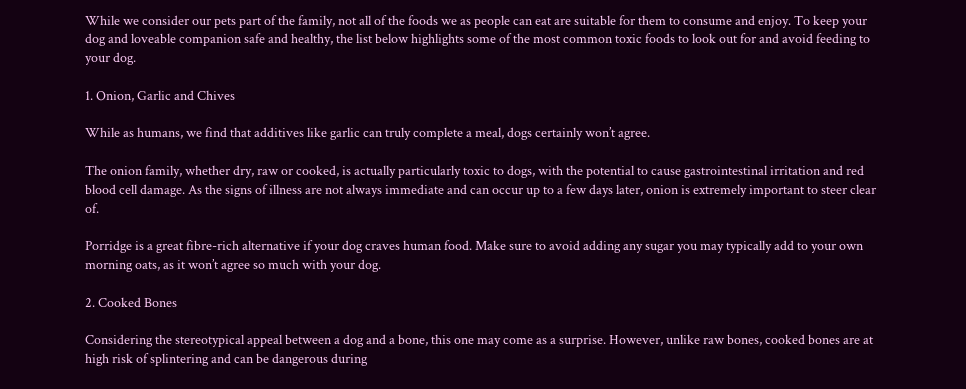While we consider our pets part of the family, not all of the foods we as people can eat are suitable for them to consume and enjoy. To keep your dog and loveable companion safe and healthy, the list below highlights some of the most common toxic foods to look out for and avoid feeding to your dog.

1. Onion, Garlic and Chives

While as humans, we find that additives like garlic can truly complete a meal, dogs certainly won’t agree.

The onion family, whether dry, raw or cooked, is actually particularly toxic to dogs, with the potential to cause gastrointestinal irritation and red blood cell damage. As the signs of illness are not always immediate and can occur up to a few days later, onion is extremely important to steer clear of.

Porridge is a great fibre-rich alternative if your dog craves human food. Make sure to avoid adding any sugar you may typically add to your own morning oats, as it won’t agree so much with your dog.

2. Cooked Bones

Considering the stereotypical appeal between a dog and a bone, this one may come as a surprise. However, unlike raw bones, cooked bones are at high risk of splintering and can be dangerous during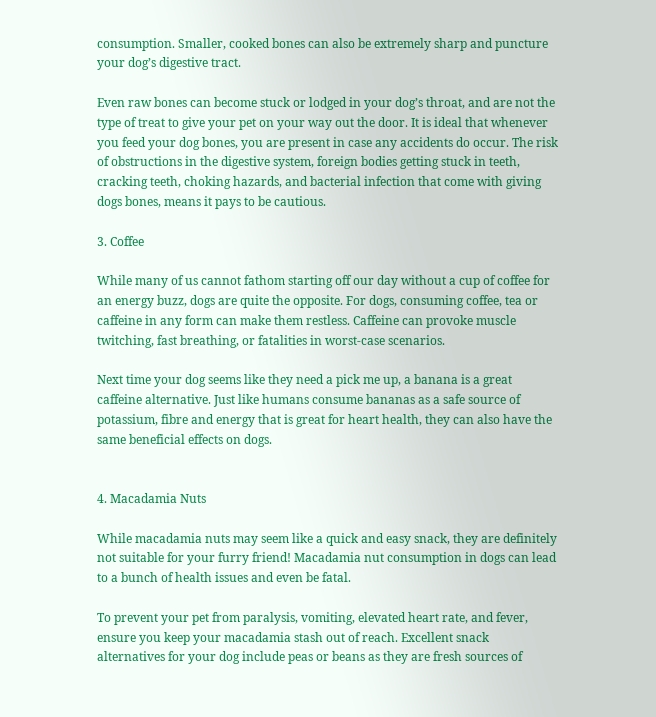consumption. Smaller, cooked bones can also be extremely sharp and puncture your dog’s digestive tract.

Even raw bones can become stuck or lodged in your dog’s throat, and are not the type of treat to give your pet on your way out the door. It is ideal that whenever you feed your dog bones, you are present in case any accidents do occur. The risk of obstructions in the digestive system, foreign bodies getting stuck in teeth, cracking teeth, choking hazards, and bacterial infection that come with giving dogs bones, means it pays to be cautious.

3. Coffee

While many of us cannot fathom starting off our day without a cup of coffee for an energy buzz, dogs are quite the opposite. For dogs, consuming coffee, tea or caffeine in any form can make them restless. Caffeine can provoke muscle twitching, fast breathing, or fatalities in worst-case scenarios.

Next time your dog seems like they need a pick me up, a banana is a great caffeine alternative. Just like humans consume bananas as a safe source of potassium, fibre and energy that is great for heart health, they can also have the same beneficial effects on dogs.


4. Macadamia Nuts

While macadamia nuts may seem like a quick and easy snack, they are definitely not suitable for your furry friend! Macadamia nut consumption in dogs can lead to a bunch of health issues and even be fatal.

To prevent your pet from paralysis, vomiting, elevated heart rate, and fever, ensure you keep your macadamia stash out of reach. Excellent snack alternatives for your dog include peas or beans as they are fresh sources of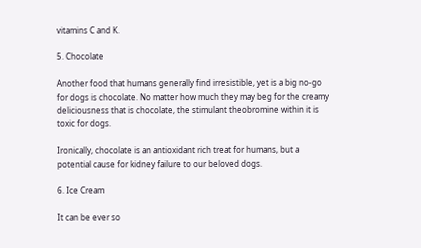vitamins C and K.

5. Chocolate

Another food that humans generally find irresistible, yet is a big no-go for dogs is chocolate. No matter how much they may beg for the creamy deliciousness that is chocolate, the stimulant theobromine within it is toxic for dogs.

Ironically, chocolate is an antioxidant rich treat for humans, but a potential cause for kidney failure to our beloved dogs.

6. Ice Cream

It can be ever so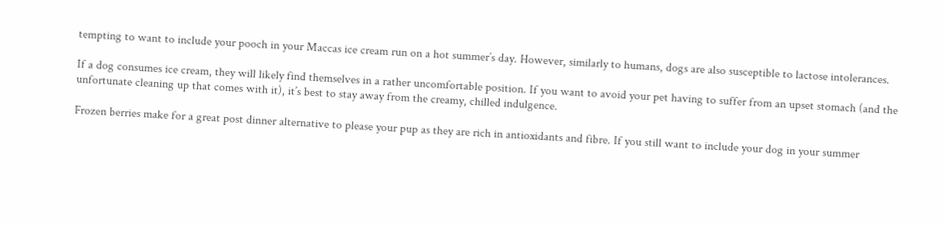tempting to want to include your pooch in your Maccas ice cream run on a hot summer’s day. However, similarly to humans, dogs are also susceptible to lactose intolerances.

If a dog consumes ice cream, they will likely find themselves in a rather uncomfortable position. If you want to avoid your pet having to suffer from an upset stomach (and the unfortunate cleaning up that comes with it), it’s best to stay away from the creamy, chilled indulgence.

Frozen berries make for a great post dinner alternative to please your pup as they are rich in antioxidants and fibre. If you still want to include your dog in your summer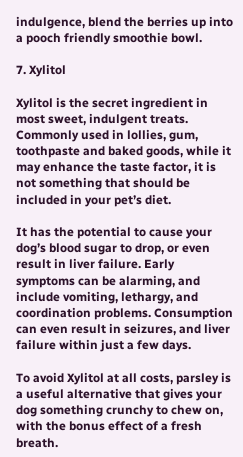indulgence, blend the berries up into a pooch friendly smoothie bowl.

7. Xylitol

Xylitol is the secret ingredient in most sweet, indulgent treats. Commonly used in lollies, gum, toothpaste and baked goods, while it may enhance the taste factor, it is not something that should be included in your pet’s diet.

It has the potential to cause your dog’s blood sugar to drop, or even result in liver failure. Early symptoms can be alarming, and include vomiting, lethargy, and coordination problems. Consumption can even result in seizures, and liver failure within just a few days.

To avoid Xylitol at all costs, parsley is a useful alternative that gives your dog something crunchy to chew on, with the bonus effect of a fresh breath.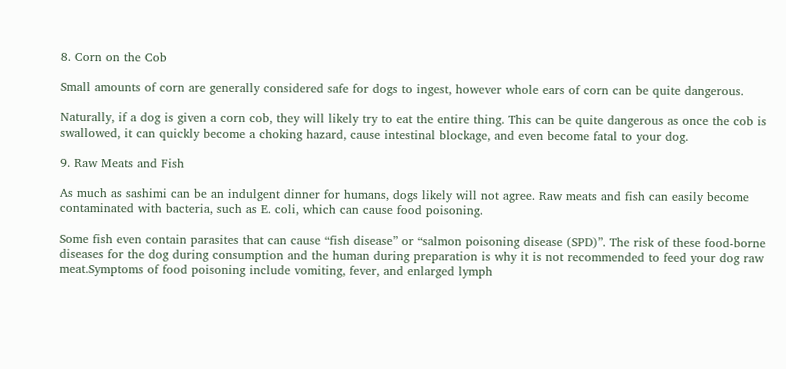8. Corn on the Cob

Small amounts of corn are generally considered safe for dogs to ingest, however whole ears of corn can be quite dangerous.

Naturally, if a dog is given a corn cob, they will likely try to eat the entire thing. This can be quite dangerous as once the cob is swallowed, it can quickly become a choking hazard, cause intestinal blockage, and even become fatal to your dog.

9. Raw Meats and Fish

As much as sashimi can be an indulgent dinner for humans, dogs likely will not agree. Raw meats and fish can easily become contaminated with bacteria, such as E. coli, which can cause food poisoning.

Some fish even contain parasites that can cause “fish disease” or “salmon poisoning disease (SPD)”. The risk of these food-borne diseases for the dog during consumption and the human during preparation is why it is not recommended to feed your dog raw meat.Symptoms of food poisoning include vomiting, fever, and enlarged lymph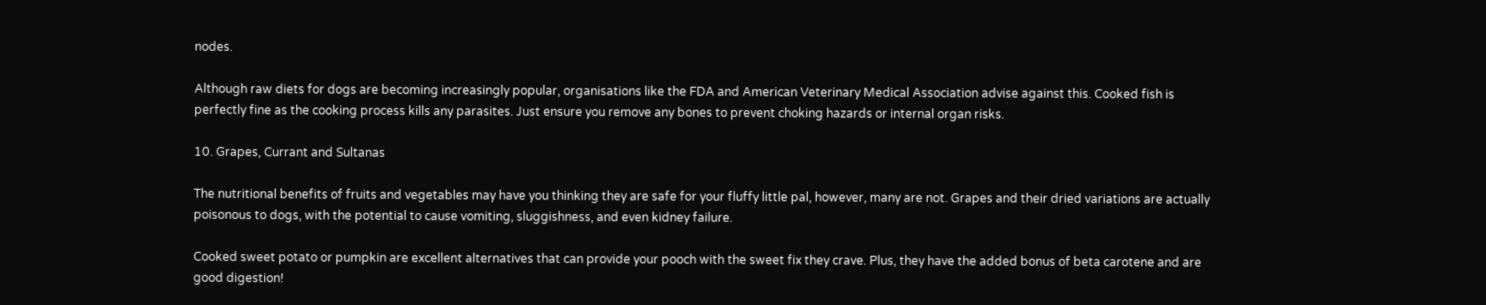nodes.

Although raw diets for dogs are becoming increasingly popular, organisations like the FDA and American Veterinary Medical Association advise against this. Cooked fish is perfectly fine as the cooking process kills any parasites. Just ensure you remove any bones to prevent choking hazards or internal organ risks.

10. Grapes, Currant and Sultanas

The nutritional benefits of fruits and vegetables may have you thinking they are safe for your fluffy little pal, however, many are not. Grapes and their dried variations are actually poisonous to dogs, with the potential to cause vomiting, sluggishness, and even kidney failure.

Cooked sweet potato or pumpkin are excellent alternatives that can provide your pooch with the sweet fix they crave. Plus, they have the added bonus of beta carotene and are good digestion!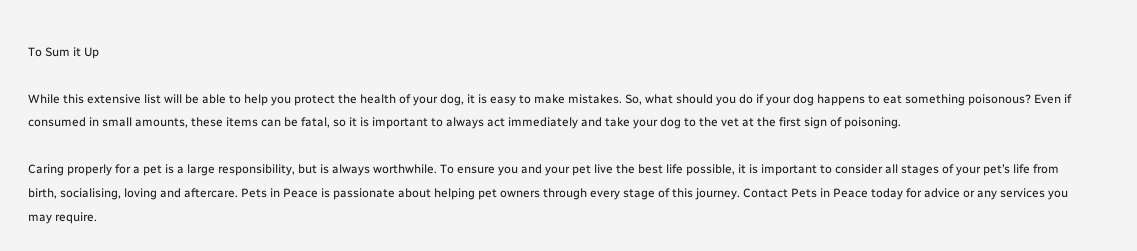To Sum it Up

While this extensive list will be able to help you protect the health of your dog, it is easy to make mistakes. So, what should you do if your dog happens to eat something poisonous? Even if consumed in small amounts, these items can be fatal, so it is important to always act immediately and take your dog to the vet at the first sign of poisoning.

Caring properly for a pet is a large responsibility, but is always worthwhile. To ensure you and your pet live the best life possible, it is important to consider all stages of your pet’s life from birth, socialising, loving and aftercare. Pets in Peace is passionate about helping pet owners through every stage of this journey. Contact Pets in Peace today for advice or any services you may require.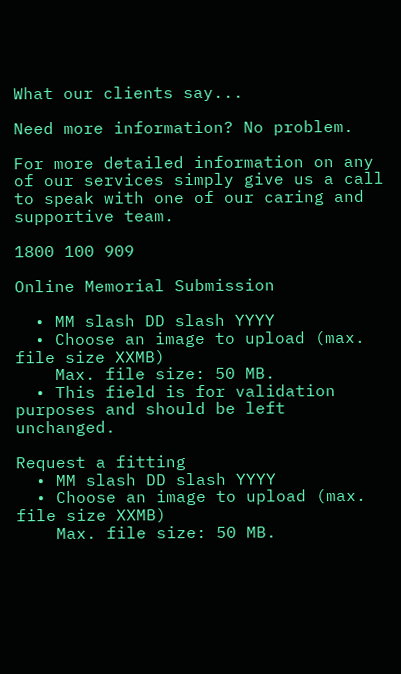What our clients say...

Need more information? No problem.

For more detailed information on any of our services simply give us a call to speak with one of our caring and supportive team.

1800 100 909

Online Memorial Submission

  • MM slash DD slash YYYY
  • Choose an image to upload (max. file size XXMB)
    Max. file size: 50 MB.
  • This field is for validation purposes and should be left unchanged.

Request a fitting
  • MM slash DD slash YYYY
  • Choose an image to upload (max. file size XXMB)
    Max. file size: 50 MB.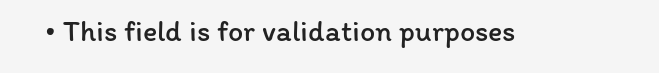• This field is for validation purposes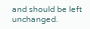and should be left unchanged.